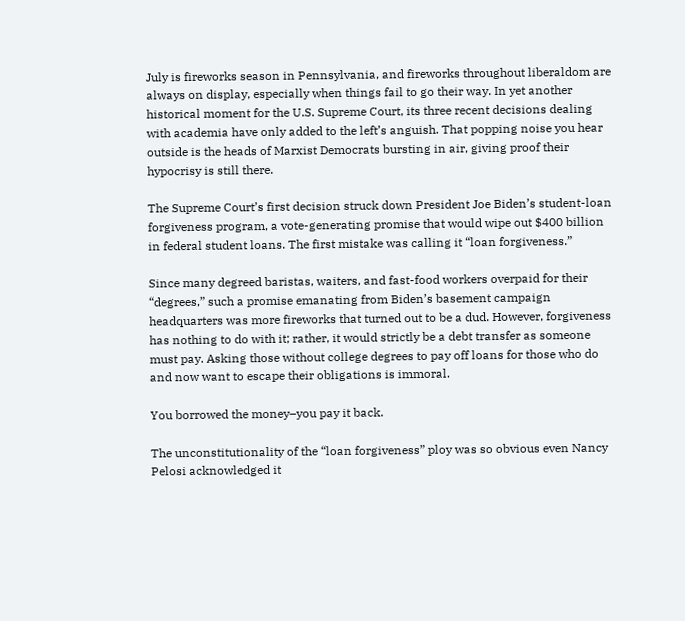July is fireworks season in Pennsylvania, and fireworks throughout liberaldom are always on display, especially when things fail to go their way. In yet another historical moment for the U.S. Supreme Court, its three recent decisions dealing with academia have only added to the left’s anguish. That popping noise you hear outside is the heads of Marxist Democrats bursting in air, giving proof their hypocrisy is still there.

The Supreme Court’s first decision struck down President Joe Biden’s student-loan forgiveness program, a vote-generating promise that would wipe out $400 billion in federal student loans. The first mistake was calling it “loan forgiveness.”

Since many degreed baristas, waiters, and fast-food workers overpaid for their “degrees,” such a promise emanating from Biden’s basement campaign headquarters was more fireworks that turned out to be a dud. However, forgiveness has nothing to do with it; rather, it would strictly be a debt transfer as someone must pay. Asking those without college degrees to pay off loans for those who do and now want to escape their obligations is immoral.

You borrowed the money–you pay it back.

The unconstitutionality of the “loan forgiveness” ploy was so obvious even Nancy Pelosi acknowledged it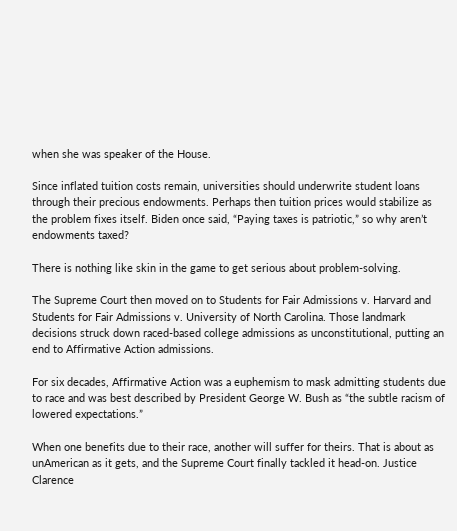when she was speaker of the House.

Since inflated tuition costs remain, universities should underwrite student loans through their precious endowments. Perhaps then tuition prices would stabilize as the problem fixes itself. Biden once said, “Paying taxes is patriotic,” so why aren’t endowments taxed?

There is nothing like skin in the game to get serious about problem-solving.

The Supreme Court then moved on to Students for Fair Admissions v. Harvard and Students for Fair Admissions v. University of North Carolina. Those landmark decisions struck down raced-based college admissions as unconstitutional, putting an end to Affirmative Action admissions.

For six decades, Affirmative Action was a euphemism to mask admitting students due to race and was best described by President George W. Bush as “the subtle racism of lowered expectations.”

When one benefits due to their race, another will suffer for theirs. That is about as unAmerican as it gets, and the Supreme Court finally tackled it head-on. Justice Clarence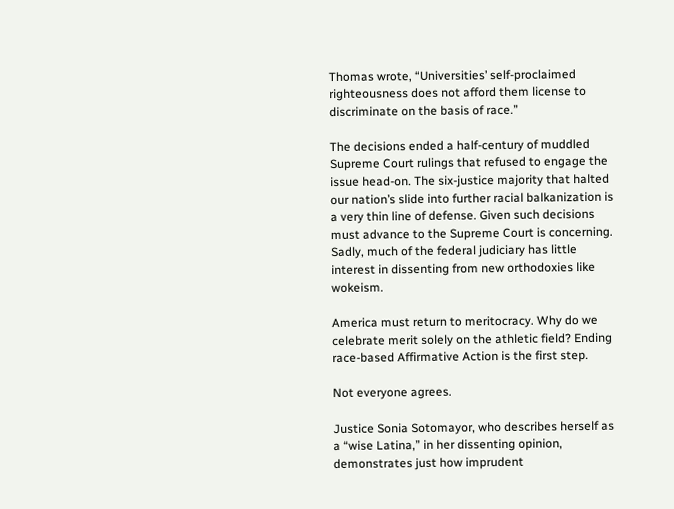Thomas wrote, “Universities’ self-proclaimed righteousness does not afford them license to discriminate on the basis of race.”

The decisions ended a half-century of muddled Supreme Court rulings that refused to engage the issue head-on. The six-justice majority that halted our nation’s slide into further racial balkanization is a very thin line of defense. Given such decisions must advance to the Supreme Court is concerning. Sadly, much of the federal judiciary has little interest in dissenting from new orthodoxies like wokeism.

America must return to meritocracy. Why do we celebrate merit solely on the athletic field? Ending race-based Affirmative Action is the first step.

Not everyone agrees.

Justice Sonia Sotomayor, who describes herself as a “wise Latina,” in her dissenting opinion, demonstrates just how imprudent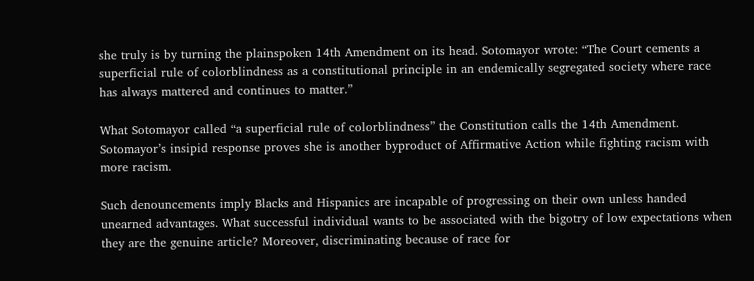she truly is by turning the plainspoken 14th Amendment on its head. Sotomayor wrote: “The Court cements a superficial rule of colorblindness as a constitutional principle in an endemically segregated society where race has always mattered and continues to matter.”

What Sotomayor called “a superficial rule of colorblindness” the Constitution calls the 14th Amendment. Sotomayor’s insipid response proves she is another byproduct of Affirmative Action while fighting racism with more racism.

Such denouncements imply Blacks and Hispanics are incapable of progressing on their own unless handed unearned advantages. What successful individual wants to be associated with the bigotry of low expectations when they are the genuine article? Moreover, discriminating because of race for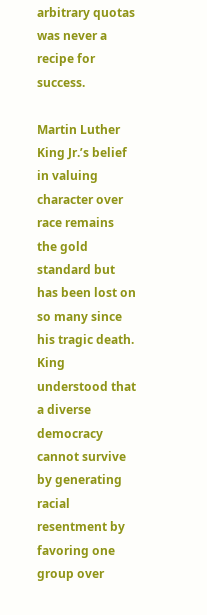arbitrary quotas was never a recipe for success.

Martin Luther King Jr.’s belief in valuing character over race remains the gold standard but has been lost on so many since his tragic death. King understood that a diverse democracy cannot survive by generating racial resentment by favoring one group over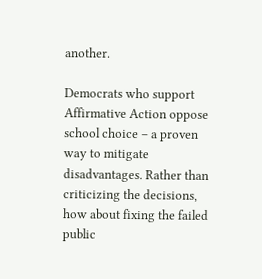another.

Democrats who support Affirmative Action oppose school choice – a proven way to mitigate disadvantages. Rather than criticizing the decisions, how about fixing the failed public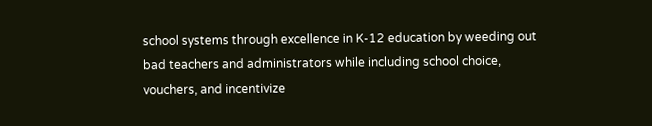school systems through excellence in K-12 education by weeding out bad teachers and administrators while including school choice, vouchers, and incentivize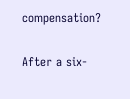compensation?

After a six-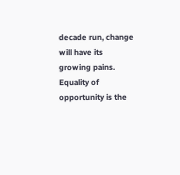decade run, change will have its growing pains. Equality of opportunity is the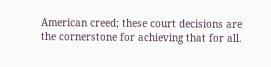American creed; these court decisions are the cornerstone for achieving that for all.